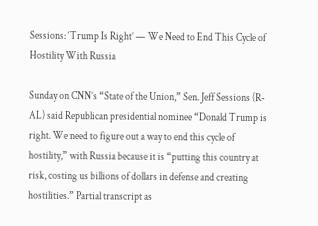Sessions: ‘Trump Is Right’ — We Need to End This Cycle of Hostility With Russia

Sunday on CNN’s “State of the Union,” Sen. Jeff Sessions (R-AL) said Republican presidential nominee “Donald Trump is right. We need to figure out a way to end this cycle of hostility,” with Russia because it is “putting this country at risk, costing us billions of dollars in defense and creating hostilities.” Partial transcript as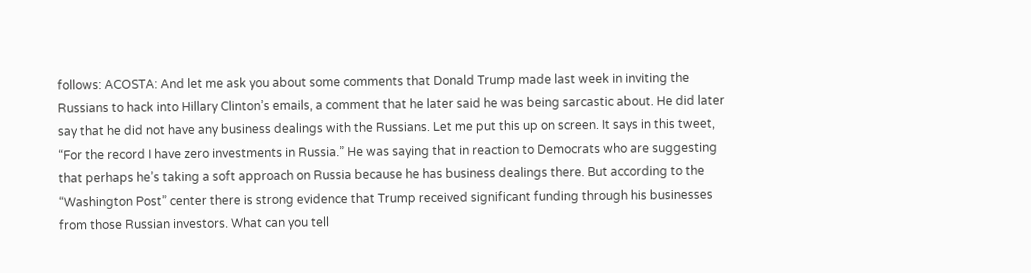follows: ACOSTA: And let me ask you about some comments that Donald Trump made last week in inviting the Russians to hack into Hillary Clinton’s emails, a comment that he later said he was being sarcastic about. He did later say that he did not have any business dealings with the Russians. Let me put this up on screen. It says in this tweet, “For the record I have zero investments in Russia.” He was saying that in reaction to Democrats who are suggesting that perhaps he’s taking a soft approach on Russia because he has business dealings there. But according to the “Washington Post” center there is strong evidence that Trump received significant funding through his businesses from those Russian investors. What can you tell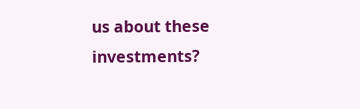us about these investments?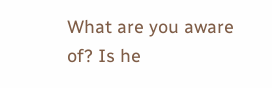What are you aware of? Is he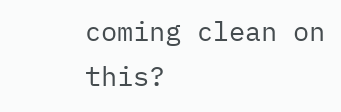coming clean on this?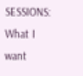SESSIONS: What I want